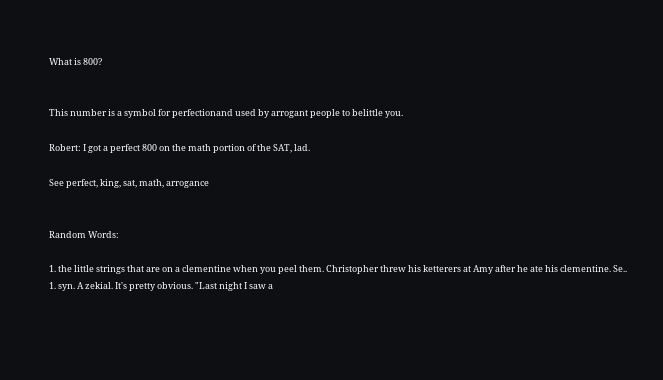What is 800?


This number is a symbol for perfectionand used by arrogant people to belittle you.

Robert: I got a perfect 800 on the math portion of the SAT, lad.

See perfect, king, sat, math, arrogance


Random Words:

1. the little strings that are on a clementine when you peel them. Christopher threw his ketterers at Amy after he ate his clementine. Se..
1. syn. A zekial. It's pretty obvious. "Last night I saw a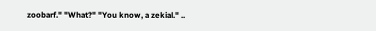zoobarf." "What?" "You know, a zekial." ..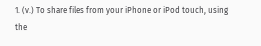1. (v.) To share files from your iPhone or iPod touch, using the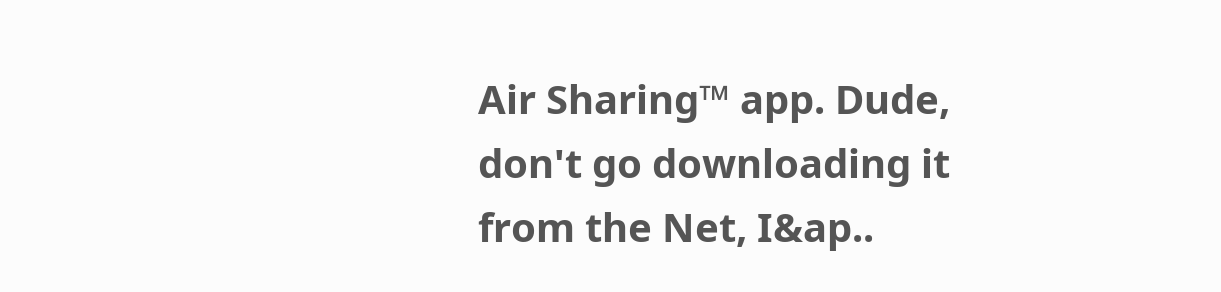Air Sharing™ app. Dude, don't go downloading it from the Net, I&ap..